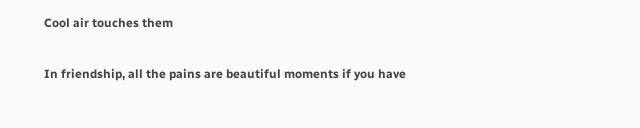Cool air touches them

In friendship, all the pains are beautiful moments if you have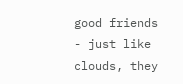good friends - just like clouds, they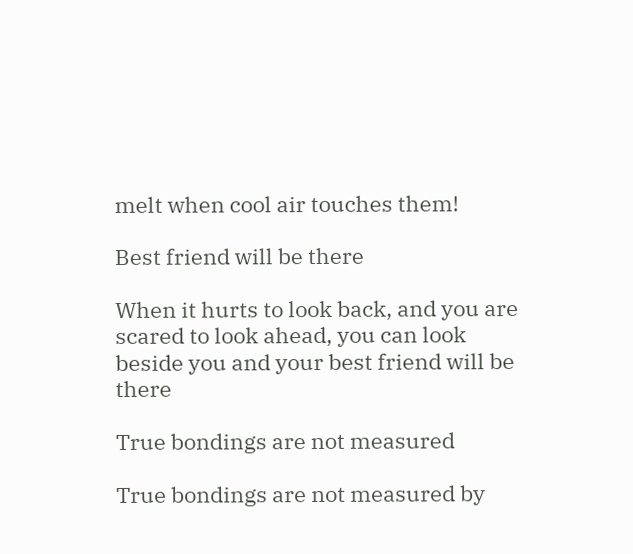melt when cool air touches them!

Best friend will be there

When it hurts to look back, and you are scared to look ahead, you can look beside you and your best friend will be there

True bondings are not measured

True bondings are not measured by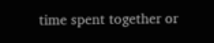time spent together or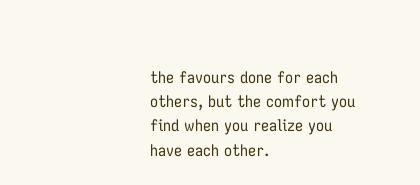the favours done for each others, but the comfort you find when you realize you have each other.